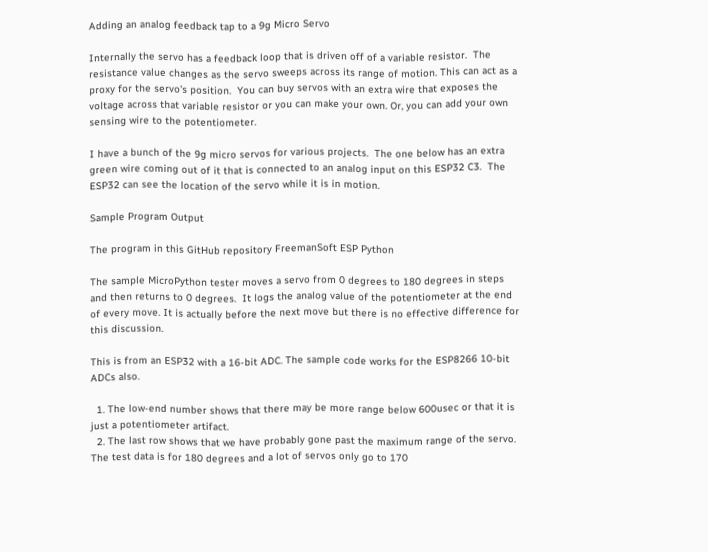Adding an analog feedback tap to a 9g Micro Servo

Internally the servo has a feedback loop that is driven off of a variable resistor.  The resistance value changes as the servo sweeps across its range of motion. This can act as a proxy for the servo's position.  You can buy servos with an extra wire that exposes the voltage across that variable resistor or you can make your own. Or, you can add your own sensing wire to the potentiometer.

I have a bunch of the 9g micro servos for various projects.  The one below has an extra green wire coming out of it that is connected to an analog input on this ESP32 C3.  The ESP32 can see the location of the servo while it is in motion.

Sample Program Output

The program in this GitHub repository FreemanSoft ESP Python

The sample MicroPython tester moves a servo from 0 degrees to 180 degrees in steps and then returns to 0 degrees.  It logs the analog value of the potentiometer at the end of every move. It is actually before the next move but there is no effective difference for this discussion.

This is from an ESP32 with a 16-bit ADC. The sample code works for the ESP8266 10-bit ADCs also.

  1. The low-end number shows that there may be more range below 600usec or that it is just a potentiometer artifact.
  2. The last row shows that we have probably gone past the maximum range of the servo.  The test data is for 180 degrees and a lot of servos only go to 170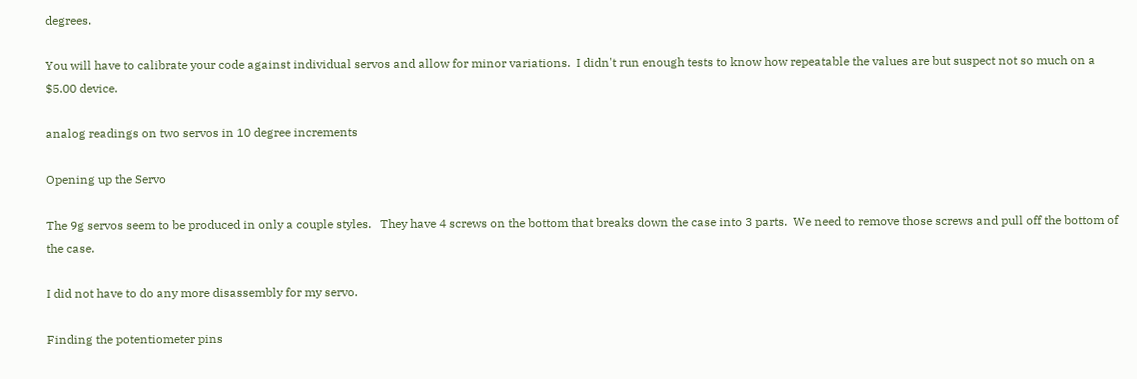degrees.

You will have to calibrate your code against individual servos and allow for minor variations.  I didn't run enough tests to know how repeatable the values are but suspect not so much on a $5.00 device.

analog readings on two servos in 10 degree increments

Opening up the Servo

The 9g servos seem to be produced in only a couple styles.   They have 4 screws on the bottom that breaks down the case into 3 parts.  We need to remove those screws and pull off the bottom of the case.

I did not have to do any more disassembly for my servo.

Finding the potentiometer pins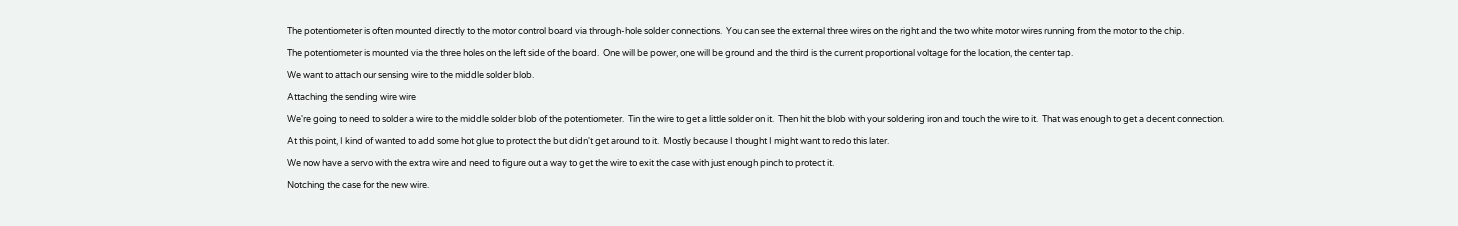The potentiometer is often mounted directly to the motor control board via through-hole solder connections.  You can see the external three wires on the right and the two white motor wires running from the motor to the chip.

The potentiometer is mounted via the three holes on the left side of the board.  One will be power, one will be ground and the third is the current proportional voltage for the location, the center tap.

We want to attach our sensing wire to the middle solder blob.

Attaching the sending wire wire

We're going to need to solder a wire to the middle solder blob of the potentiometer.  Tin the wire to get a little solder on it.  Then hit the blob with your soldering iron and touch the wire to it.  That was enough to get a decent connection.

At this point, I kind of wanted to add some hot glue to protect the but didn't get around to it.  Mostly because I thought I might want to redo this later.

We now have a servo with the extra wire and need to figure out a way to get the wire to exit the case with just enough pinch to protect it.

Notching the case for the new wire.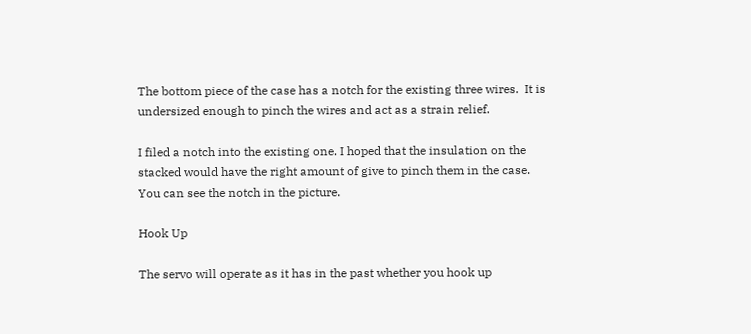The bottom piece of the case has a notch for the existing three wires.  It is undersized enough to pinch the wires and act as a strain relief.

I filed a notch into the existing one. I hoped that the insulation on the stacked would have the right amount of give to pinch them in the case.  You can see the notch in the picture.

Hook Up

The servo will operate as it has in the past whether you hook up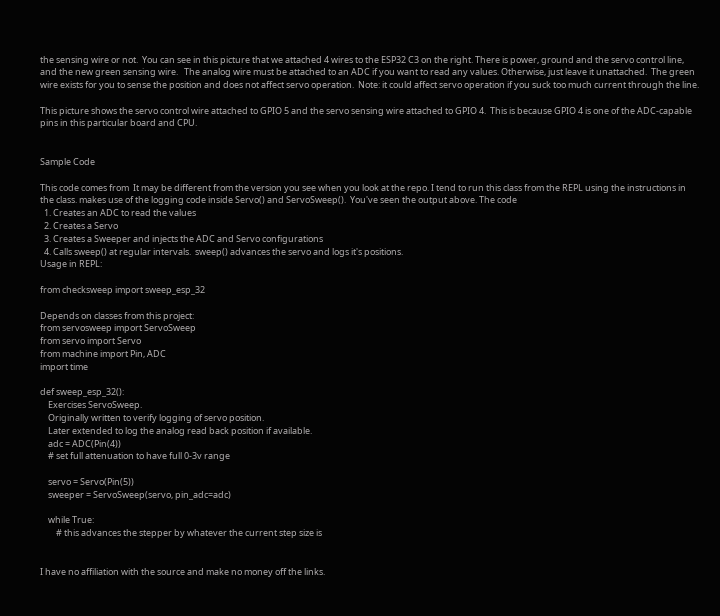the sensing wire or not.  You can see in this picture that we attached 4 wires to the ESP32 C3 on the right. There is power, ground and the servo control line, and the new green sensing wire.   The analog wire must be attached to an ADC if you want to read any values. Otherwise, just leave it unattached.  The green wire exists for you to sense the position and does not affect servo operation.  Note: it could affect servo operation if you suck too much current through the line.

This picture shows the servo control wire attached to GPIO 5 and the servo sensing wire attached to GPIO 4.  This is because GPIO 4 is one of the ADC-capable pins in this particular board and CPU.


Sample Code

This code comes from  It may be different from the version you see when you look at the repo. I tend to run this class from the REPL using the instructions in the class. makes use of the logging code inside Servo() and ServoSweep().  You've seen the output above. The code
  1. Creates an ADC to read the values
  2. Creates a Servo
  3. Creates a Sweeper and injects the ADC and Servo configurations
  4. Calls sweep() at regular intervals.  sweep() advances the servo and logs it's positions.
Usage in REPL:

from checksweep import sweep_esp_32

Depends on classes from this project:
from servosweep import ServoSweep
from servo import Servo
from machine import Pin, ADC
import time

def sweep_esp_32():
    Exercises ServoSweep.
    Originally written to verify logging of servo position.
    Later extended to log the analog read back position if available.
    adc = ADC(Pin(4))
    # set full attenuation to have full 0-3v range

    servo = Servo(Pin(5))
    sweeper = ServoSweep(servo, pin_adc=adc)

    while True:
        # this advances the stepper by whatever the current step size is


I have no affiliation with the source and make no money off the links.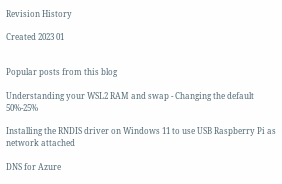Revision History

Created 2023 01


Popular posts from this blog

Understanding your WSL2 RAM and swap - Changing the default 50%-25%

Installing the RNDIS driver on Windows 11 to use USB Raspberry Pi as network attached

DNS for Azure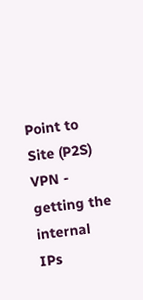Point to Site (P2S) VPN - getting the internal IPs